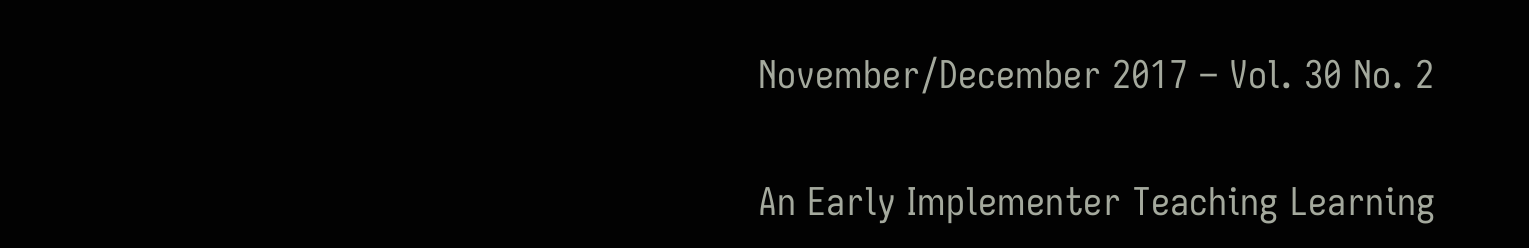November/December 2017 – Vol. 30 No. 2

An Early Implementer Teaching Learning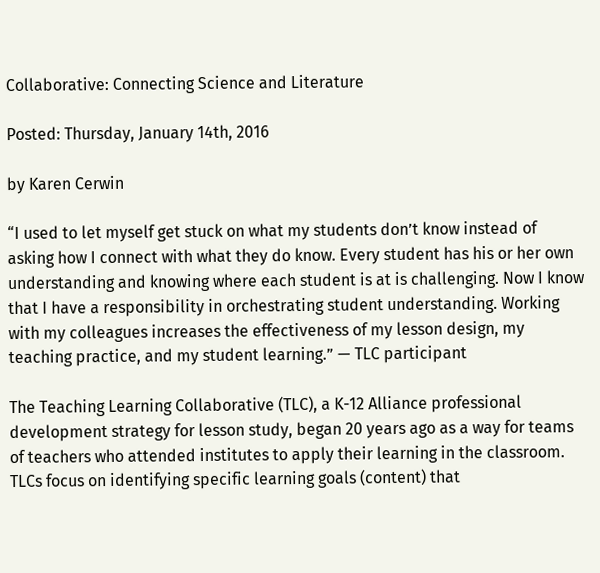Collaborative: Connecting Science and Literature

Posted: Thursday, January 14th, 2016

by Karen Cerwin

“I used to let myself get stuck on what my students don’t know instead of asking how I connect with what they do know. Every student has his or her own understanding and knowing where each student is at is challenging. Now I know that I have a responsibility in orchestrating student understanding. Working with my colleagues increases the effectiveness of my lesson design, my teaching practice, and my student learning.” — TLC participant

The Teaching Learning Collaborative (TLC), a K-12 Alliance professional development strategy for lesson study, began 20 years ago as a way for teams of teachers who attended institutes to apply their learning in the classroom. TLCs focus on identifying specific learning goals (content) that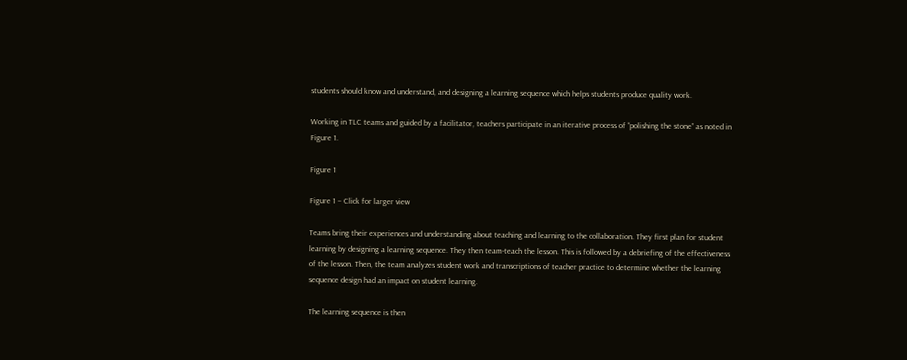students should know and understand, and designing a learning sequence which helps students produce quality work.

Working in TLC teams and guided by a facilitator, teachers participate in an iterative process of “polishing the stone” as noted in Figure 1.

Figure 1

Figure 1 – Click for larger view

Teams bring their experiences and understanding about teaching and learning to the collaboration. They first plan for student learning by designing a learning sequence. They then team-teach the lesson. This is followed by a debriefing of the effectiveness of the lesson. Then, the team analyzes student work and transcriptions of teacher practice to determine whether the learning sequence design had an impact on student learning.

The learning sequence is then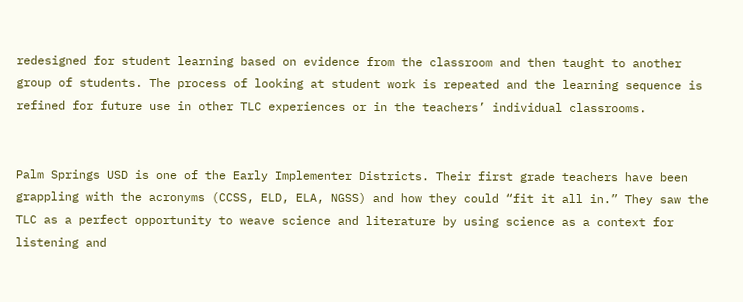redesigned for student learning based on evidence from the classroom and then taught to another group of students. The process of looking at student work is repeated and the learning sequence is refined for future use in other TLC experiences or in the teachers’ individual classrooms.


Palm Springs USD is one of the Early Implementer Districts. Their first grade teachers have been grappling with the acronyms (CCSS, ELD, ELA, NGSS) and how they could “fit it all in.” They saw the TLC as a perfect opportunity to weave science and literature by using science as a context for listening and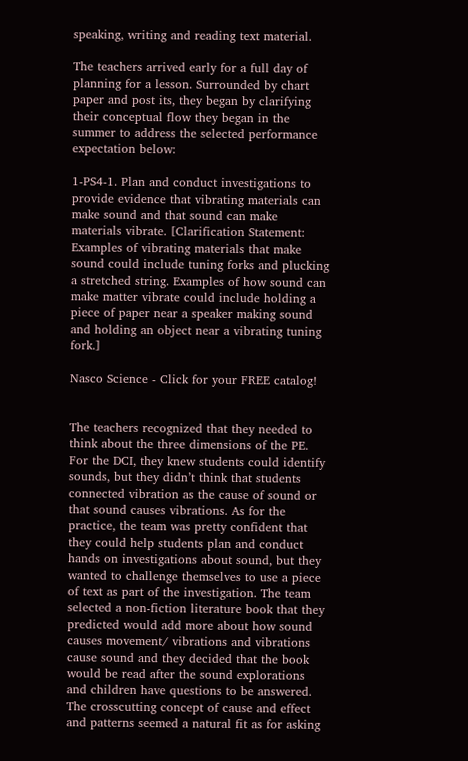speaking, writing and reading text material.

The teachers arrived early for a full day of planning for a lesson. Surrounded by chart paper and post its, they began by clarifying their conceptual flow they began in the summer to address the selected performance expectation below:

1-PS4-1. Plan and conduct investigations to provide evidence that vibrating materials can make sound and that sound can make materials vibrate. [Clarification Statement: Examples of vibrating materials that make sound could include tuning forks and plucking a stretched string. Examples of how sound can make matter vibrate could include holding a piece of paper near a speaker making sound and holding an object near a vibrating tuning fork.]

Nasco Science - Click for your FREE catalog!


The teachers recognized that they needed to think about the three dimensions of the PE. For the DCI, they knew students could identify sounds, but they didn’t think that students connected vibration as the cause of sound or that sound causes vibrations. As for the practice, the team was pretty confident that they could help students plan and conduct hands on investigations about sound, but they wanted to challenge themselves to use a piece of text as part of the investigation. The team selected a non-fiction literature book that they predicted would add more about how sound causes movement/ vibrations and vibrations cause sound and they decided that the book would be read after the sound explorations and children have questions to be answered. The crosscutting concept of cause and effect and patterns seemed a natural fit as for asking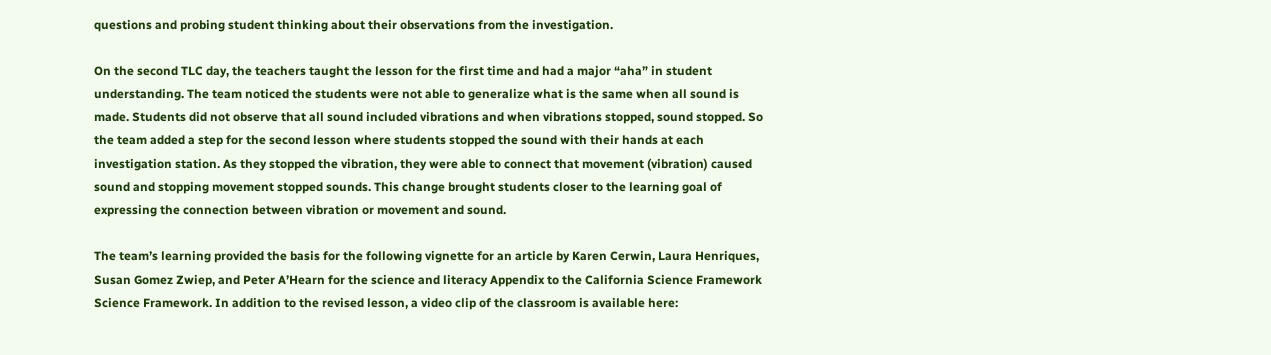questions and probing student thinking about their observations from the investigation.

On the second TLC day, the teachers taught the lesson for the first time and had a major “aha” in student understanding. The team noticed the students were not able to generalize what is the same when all sound is made. Students did not observe that all sound included vibrations and when vibrations stopped, sound stopped. So the team added a step for the second lesson where students stopped the sound with their hands at each investigation station. As they stopped the vibration, they were able to connect that movement (vibration) caused sound and stopping movement stopped sounds. This change brought students closer to the learning goal of expressing the connection between vibration or movement and sound.

The team’s learning provided the basis for the following vignette for an article by Karen Cerwin, Laura Henriques, Susan Gomez Zwiep, and Peter A’Hearn for the science and literacy Appendix to the California Science Framework Science Framework. In addition to the revised lesson, a video clip of the classroom is available here: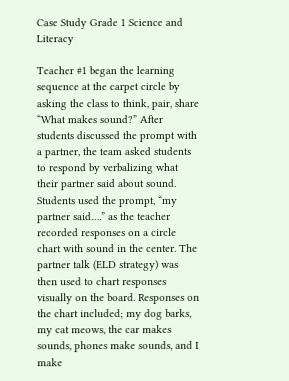Case Study Grade 1 Science and Literacy

Teacher #1 began the learning sequence at the carpet circle by asking the class to think, pair, share “What makes sound?” After students discussed the prompt with a partner, the team asked students to respond by verbalizing what their partner said about sound. Students used the prompt, “my partner said….” as the teacher recorded responses on a circle chart with sound in the center. The partner talk (ELD strategy) was then used to chart responses visually on the board. Responses on the chart included; my dog barks, my cat meows, the car makes sounds, phones make sounds, and I make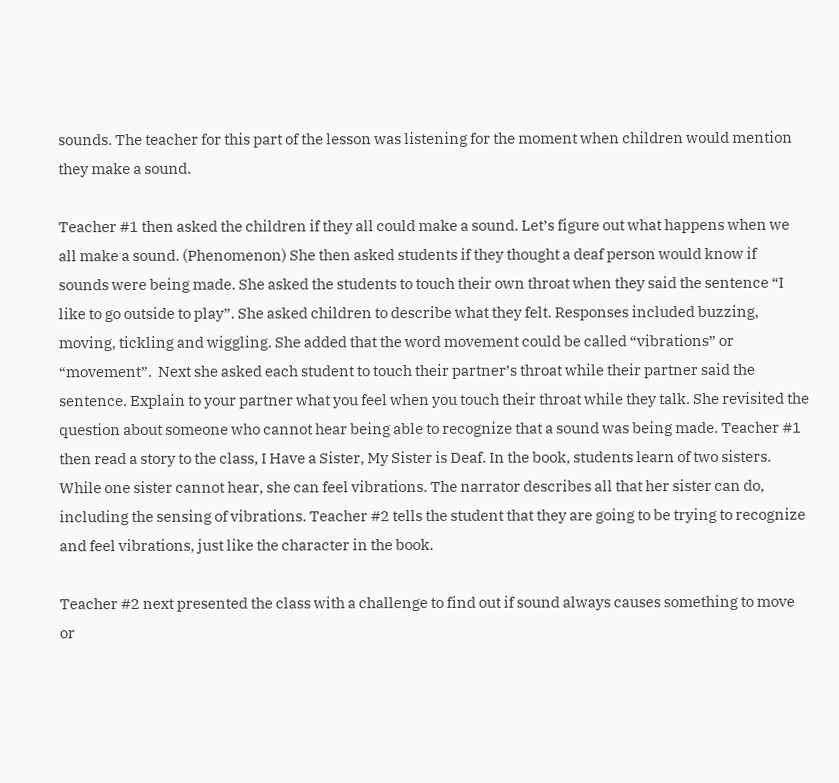sounds. The teacher for this part of the lesson was listening for the moment when children would mention they make a sound.

Teacher #1 then asked the children if they all could make a sound. Let’s figure out what happens when we all make a sound. (Phenomenon) She then asked students if they thought a deaf person would know if sounds were being made. She asked the students to touch their own throat when they said the sentence “I like to go outside to play”. She asked children to describe what they felt. Responses included buzzing, moving, tickling and wiggling. She added that the word movement could be called “vibrations” or “movement”.  Next she asked each student to touch their partner’s throat while their partner said the sentence. Explain to your partner what you feel when you touch their throat while they talk. She revisited the question about someone who cannot hear being able to recognize that a sound was being made. Teacher #1 then read a story to the class, I Have a Sister, My Sister is Deaf. In the book, students learn of two sisters. While one sister cannot hear, she can feel vibrations. The narrator describes all that her sister can do, including the sensing of vibrations. Teacher #2 tells the student that they are going to be trying to recognize and feel vibrations, just like the character in the book.

Teacher #2 next presented the class with a challenge to find out if sound always causes something to move or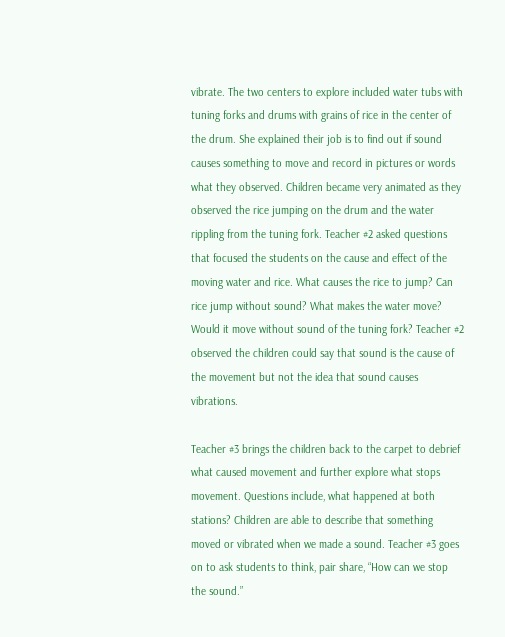vibrate. The two centers to explore included water tubs with tuning forks and drums with grains of rice in the center of the drum. She explained their job is to find out if sound causes something to move and record in pictures or words what they observed. Children became very animated as they observed the rice jumping on the drum and the water rippling from the tuning fork. Teacher #2 asked questions that focused the students on the cause and effect of the moving water and rice. What causes the rice to jump? Can rice jump without sound? What makes the water move? Would it move without sound of the tuning fork? Teacher #2 observed the children could say that sound is the cause of the movement but not the idea that sound causes vibrations.

Teacher #3 brings the children back to the carpet to debrief what caused movement and further explore what stops movement. Questions include, what happened at both stations? Children are able to describe that something moved or vibrated when we made a sound. Teacher #3 goes on to ask students to think, pair share, “How can we stop the sound.”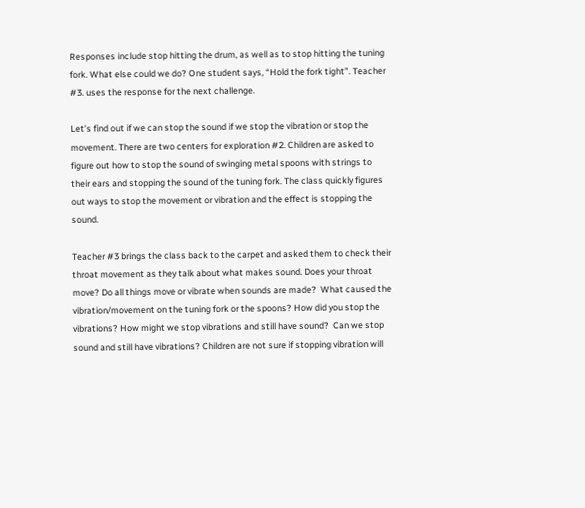Responses include stop hitting the drum, as well as to stop hitting the tuning fork. What else could we do? One student says, “Hold the fork tight”. Teacher #3. uses the response for the next challenge.

Let’s find out if we can stop the sound if we stop the vibration or stop the movement. There are two centers for exploration #2. Children are asked to figure out how to stop the sound of swinging metal spoons with strings to their ears and stopping the sound of the tuning fork. The class quickly figures out ways to stop the movement or vibration and the effect is stopping the sound.

Teacher #3 brings the class back to the carpet and asked them to check their throat movement as they talk about what makes sound. Does your throat move? Do all things move or vibrate when sounds are made?  What caused the vibration/movement on the tuning fork or the spoons? How did you stop the vibrations? How might we stop vibrations and still have sound?  Can we stop sound and still have vibrations? Children are not sure if stopping vibration will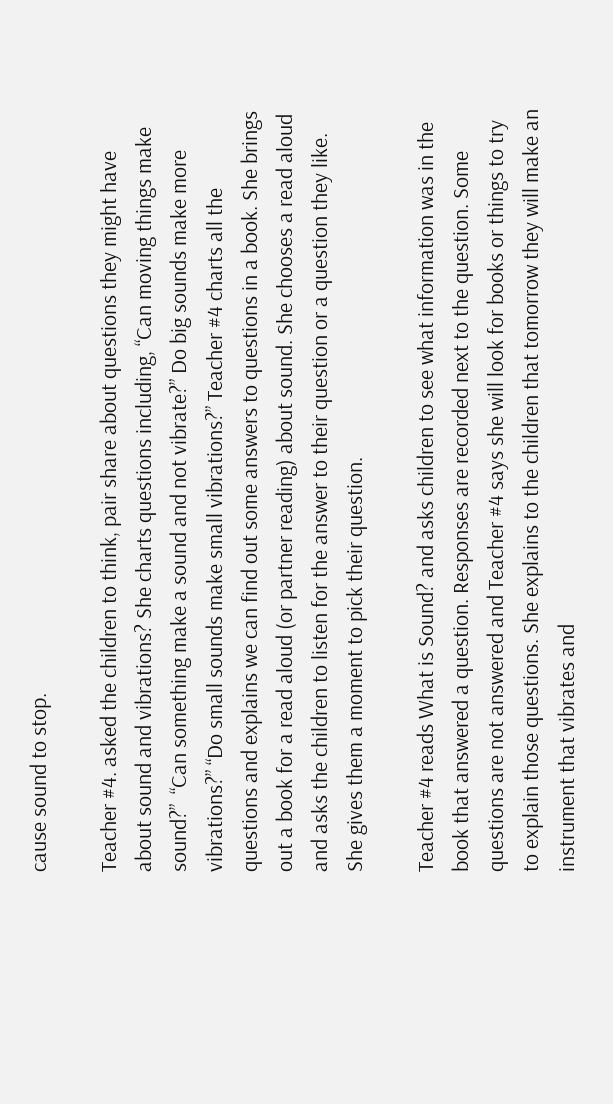cause sound to stop.

Teacher #4. asked the children to think, pair share about questions they might have about sound and vibrations? She charts questions including, “Can moving things make sound?”  “Can something make a sound and not vibrate?” Do big sounds make more vibrations?” “Do small sounds make small vibrations?” Teacher #4 charts all the questions and explains we can find out some answers to questions in a book. She brings out a book for a read aloud (or partner reading) about sound. She chooses a read aloud and asks the children to listen for the answer to their question or a question they like. She gives them a moment to pick their question.

Teacher #4 reads What is Sound? and asks children to see what information was in the book that answered a question. Responses are recorded next to the question. Some questions are not answered and Teacher #4 says she will look for books or things to try to explain those questions. She explains to the children that tomorrow they will make an instrument that vibrates and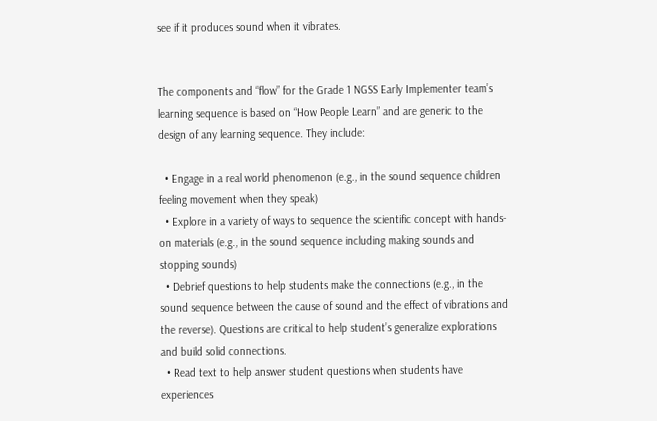see if it produces sound when it vibrates.


The components and “flow” for the Grade 1 NGSS Early Implementer team’s learning sequence is based on “How People Learn” and are generic to the design of any learning sequence. They include:

  • Engage in a real world phenomenon (e.g., in the sound sequence children feeling movement when they speak)
  • Explore in a variety of ways to sequence the scientific concept with hands-on materials (e.g., in the sound sequence including making sounds and stopping sounds)
  • Debrief questions to help students make the connections (e.g., in the sound sequence between the cause of sound and the effect of vibrations and the reverse). Questions are critical to help student’s generalize explorations and build solid connections.
  • Read text to help answer student questions when students have experiences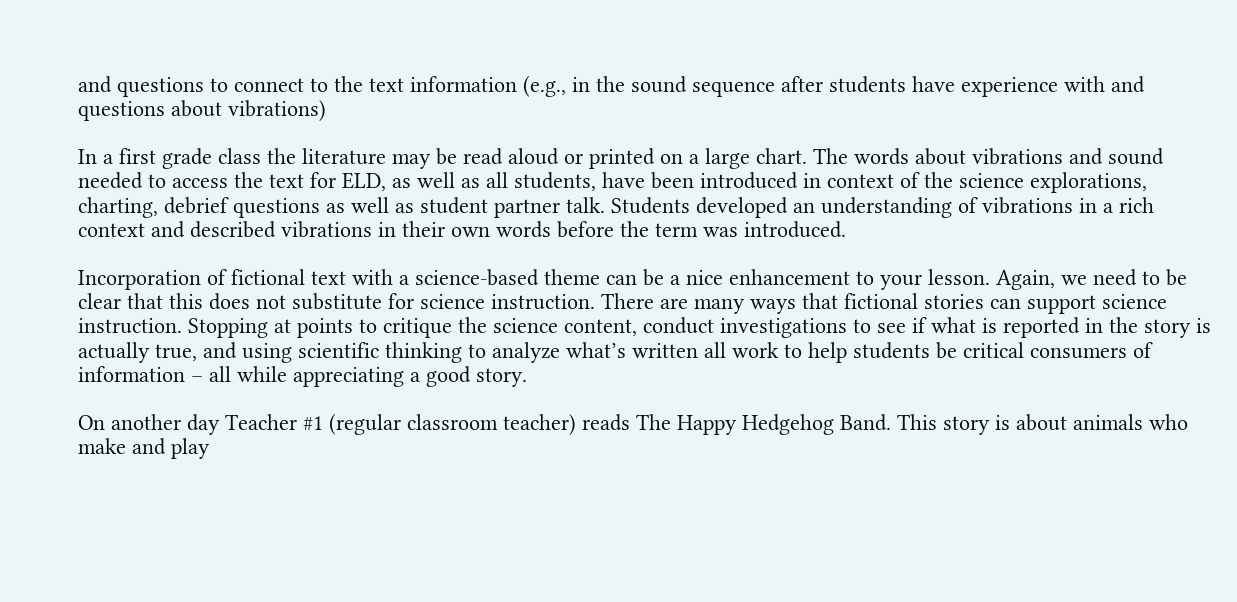and questions to connect to the text information (e.g., in the sound sequence after students have experience with and questions about vibrations)

In a first grade class the literature may be read aloud or printed on a large chart. The words about vibrations and sound needed to access the text for ELD, as well as all students, have been introduced in context of the science explorations, charting, debrief questions as well as student partner talk. Students developed an understanding of vibrations in a rich context and described vibrations in their own words before the term was introduced.

Incorporation of fictional text with a science-based theme can be a nice enhancement to your lesson. Again, we need to be clear that this does not substitute for science instruction. There are many ways that fictional stories can support science instruction. Stopping at points to critique the science content, conduct investigations to see if what is reported in the story is actually true, and using scientific thinking to analyze what’s written all work to help students be critical consumers of information – all while appreciating a good story.

On another day Teacher #1 (regular classroom teacher) reads The Happy Hedgehog Band. This story is about animals who make and play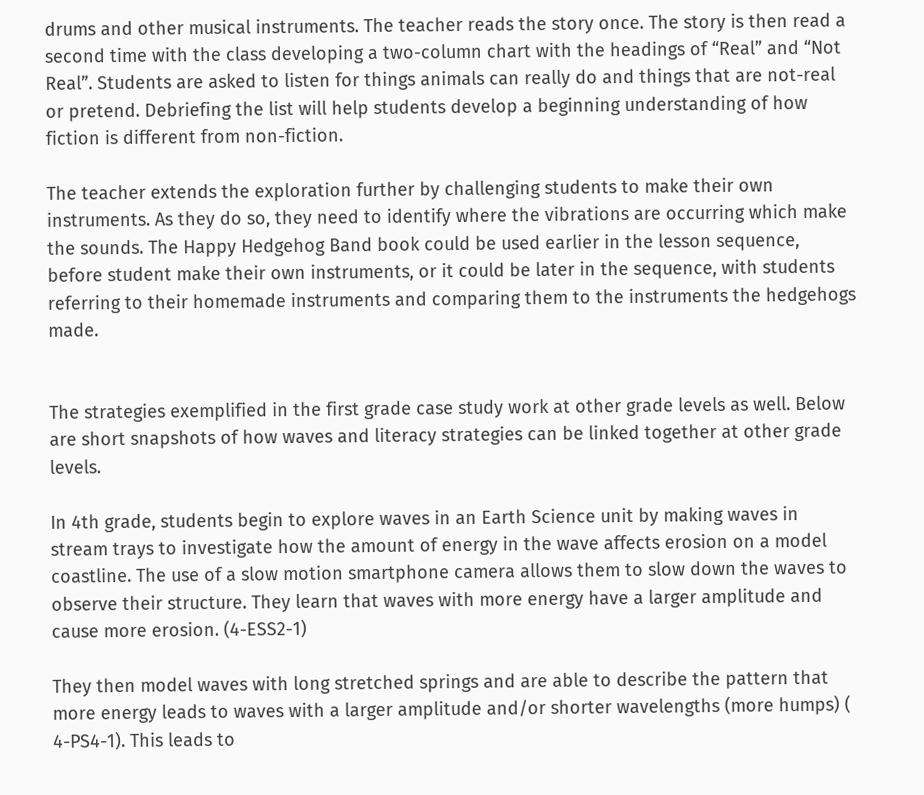drums and other musical instruments. The teacher reads the story once. The story is then read a second time with the class developing a two-column chart with the headings of “Real” and “Not Real”. Students are asked to listen for things animals can really do and things that are not-real or pretend. Debriefing the list will help students develop a beginning understanding of how fiction is different from non-fiction.

The teacher extends the exploration further by challenging students to make their own instruments. As they do so, they need to identify where the vibrations are occurring which make the sounds. The Happy Hedgehog Band book could be used earlier in the lesson sequence, before student make their own instruments, or it could be later in the sequence, with students referring to their homemade instruments and comparing them to the instruments the hedgehogs made.


The strategies exemplified in the first grade case study work at other grade levels as well. Below are short snapshots of how waves and literacy strategies can be linked together at other grade levels.

In 4th grade, students begin to explore waves in an Earth Science unit by making waves in stream trays to investigate how the amount of energy in the wave affects erosion on a model coastline. The use of a slow motion smartphone camera allows them to slow down the waves to observe their structure. They learn that waves with more energy have a larger amplitude and cause more erosion. (4-ESS2-1)

They then model waves with long stretched springs and are able to describe the pattern that more energy leads to waves with a larger amplitude and/or shorter wavelengths (more humps) ( 4-PS4-1). This leads to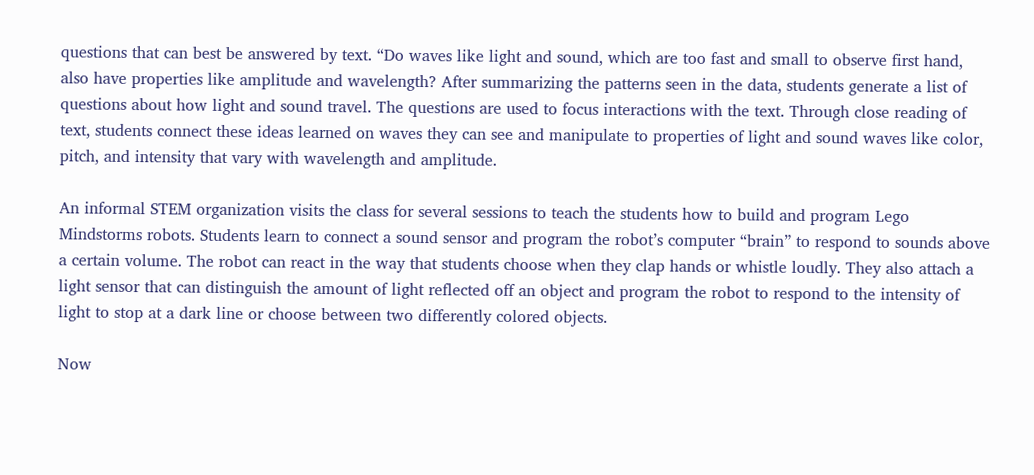questions that can best be answered by text. “Do waves like light and sound, which are too fast and small to observe first hand, also have properties like amplitude and wavelength? After summarizing the patterns seen in the data, students generate a list of questions about how light and sound travel. The questions are used to focus interactions with the text. Through close reading of text, students connect these ideas learned on waves they can see and manipulate to properties of light and sound waves like color, pitch, and intensity that vary with wavelength and amplitude.

An informal STEM organization visits the class for several sessions to teach the students how to build and program Lego Mindstorms robots. Students learn to connect a sound sensor and program the robot’s computer “brain” to respond to sounds above a certain volume. The robot can react in the way that students choose when they clap hands or whistle loudly. They also attach a light sensor that can distinguish the amount of light reflected off an object and program the robot to respond to the intensity of light to stop at a dark line or choose between two differently colored objects.

Now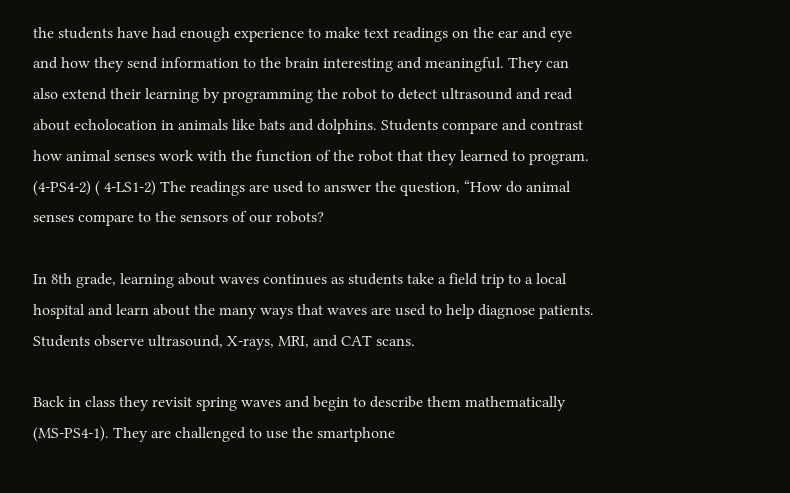the students have had enough experience to make text readings on the ear and eye and how they send information to the brain interesting and meaningful. They can also extend their learning by programming the robot to detect ultrasound and read about echolocation in animals like bats and dolphins. Students compare and contrast how animal senses work with the function of the robot that they learned to program. (4-PS4-2) ( 4-LS1-2) The readings are used to answer the question, “How do animal senses compare to the sensors of our robots?

In 8th grade, learning about waves continues as students take a field trip to a local hospital and learn about the many ways that waves are used to help diagnose patients. Students observe ultrasound, X-rays, MRI, and CAT scans.

Back in class they revisit spring waves and begin to describe them mathematically (MS-PS4-1). They are challenged to use the smartphone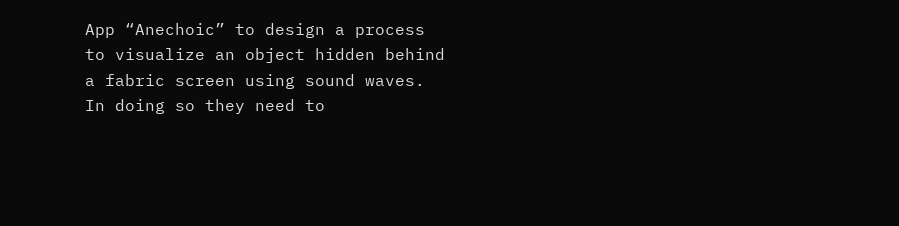App “Anechoic” to design a process to visualize an object hidden behind a fabric screen using sound waves. In doing so they need to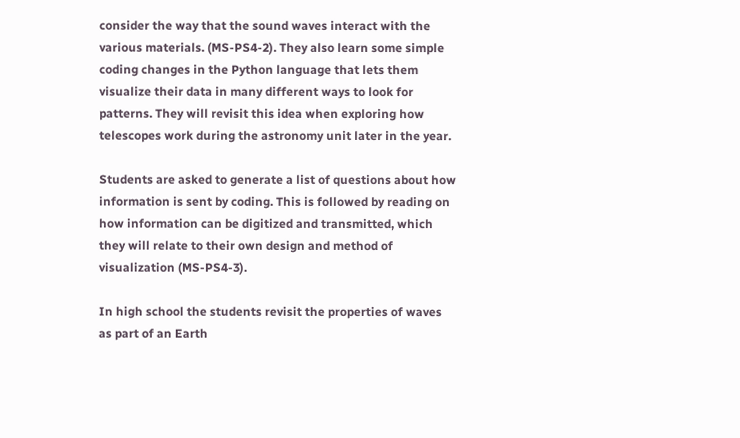consider the way that the sound waves interact with the various materials. (MS-PS4-2). They also learn some simple coding changes in the Python language that lets them visualize their data in many different ways to look for patterns. They will revisit this idea when exploring how telescopes work during the astronomy unit later in the year.

Students are asked to generate a list of questions about how information is sent by coding. This is followed by reading on how information can be digitized and transmitted, which they will relate to their own design and method of visualization (MS-PS4-3).

In high school the students revisit the properties of waves as part of an Earth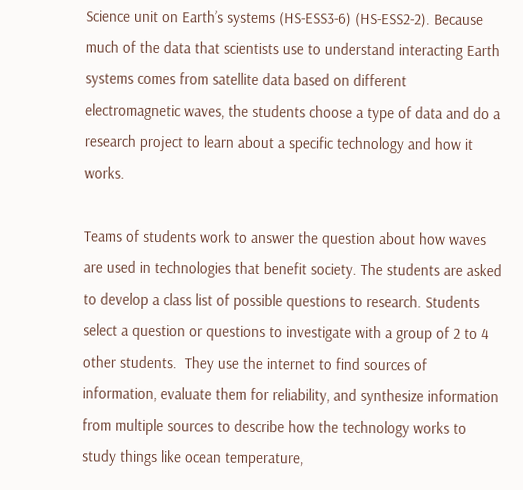Science unit on Earth’s systems (HS-ESS3-6) (HS-ESS2-2). Because much of the data that scientists use to understand interacting Earth systems comes from satellite data based on different electromagnetic waves, the students choose a type of data and do a research project to learn about a specific technology and how it works.

Teams of students work to answer the question about how waves are used in technologies that benefit society. The students are asked to develop a class list of possible questions to research. Students select a question or questions to investigate with a group of 2 to 4 other students.  They use the internet to find sources of information, evaluate them for reliability, and synthesize information from multiple sources to describe how the technology works to study things like ocean temperature,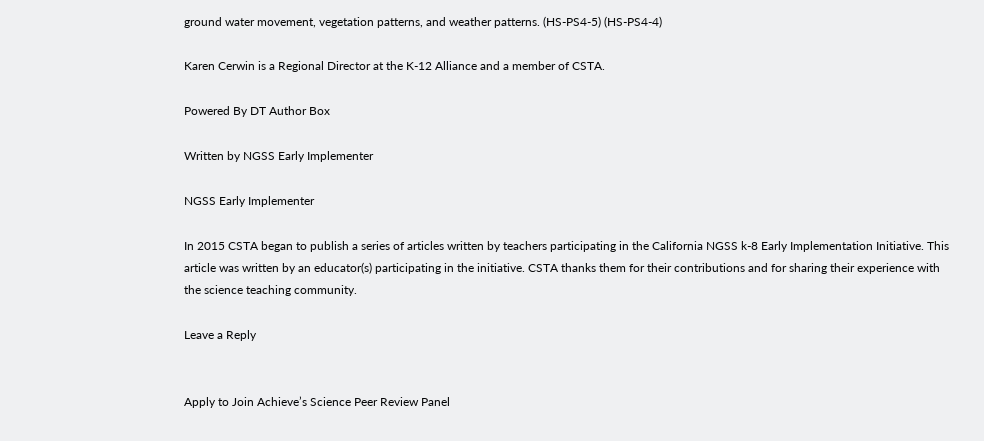ground water movement, vegetation patterns, and weather patterns. (HS-PS4-5) (HS-PS4-4)

Karen Cerwin is a Regional Director at the K-12 Alliance and a member of CSTA.

Powered By DT Author Box

Written by NGSS Early Implementer

NGSS Early Implementer

In 2015 CSTA began to publish a series of articles written by teachers participating in the California NGSS k-8 Early Implementation Initiative. This article was written by an educator(s) participating in the initiative. CSTA thanks them for their contributions and for sharing their experience with the science teaching community.

Leave a Reply


Apply to Join Achieve’s Science Peer Review Panel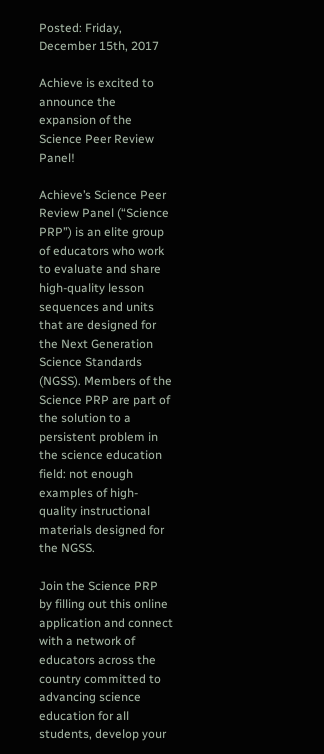Posted: Friday, December 15th, 2017

Achieve is excited to announce the expansion of the Science Peer Review Panel!

Achieve’s Science Peer Review Panel (“Science PRP”) is an elite group of educators who work to evaluate and share high-quality lesson sequences and units that are designed for the Next Generation Science Standards (NGSS). Members of the Science PRP are part of the solution to a persistent problem in the science education field: not enough examples of high-quality instructional materials designed for the NGSS.

Join the Science PRP by filling out this online application and connect with a network of educators across the country committed to advancing science education for all students, develop your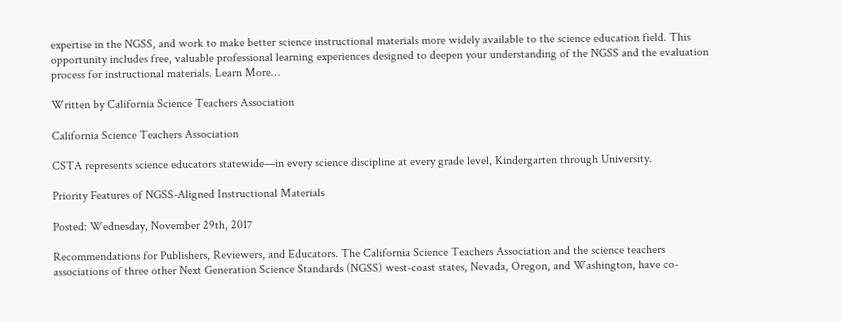expertise in the NGSS, and work to make better science instructional materials more widely available to the science education field. This opportunity includes free, valuable professional learning experiences designed to deepen your understanding of the NGSS and the evaluation process for instructional materials. Learn More…

Written by California Science Teachers Association

California Science Teachers Association

CSTA represents science educators statewide—in every science discipline at every grade level, Kindergarten through University.

Priority Features of NGSS-Aligned Instructional Materials

Posted: Wednesday, November 29th, 2017

Recommendations for Publishers, Reviewers, and Educators. The California Science Teachers Association and the science teachers associations of three other Next Generation Science Standards (NGSS) west-coast states, Nevada, Oregon, and Washington, have co-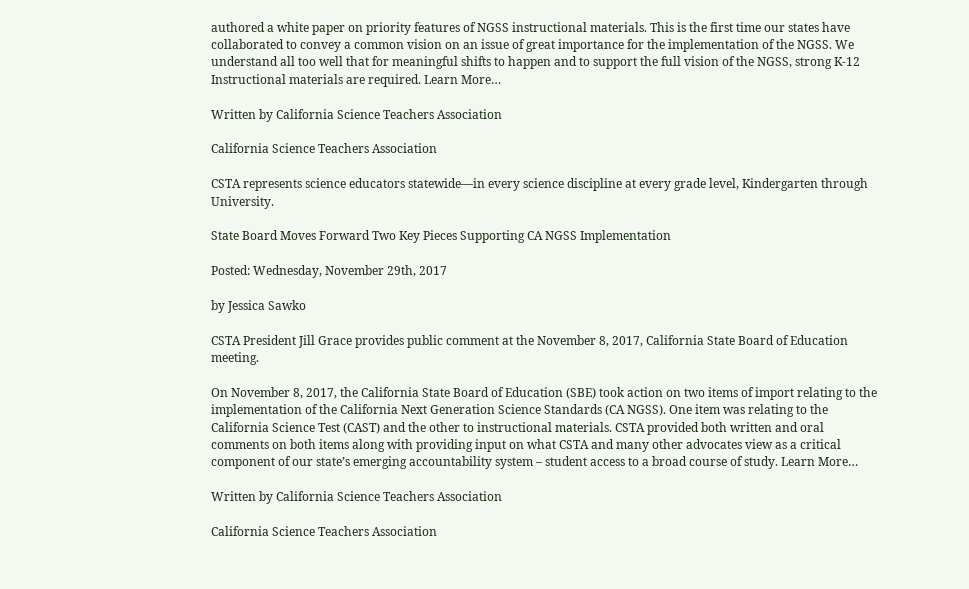authored a white paper on priority features of NGSS instructional materials. This is the first time our states have collaborated to convey a common vision on an issue of great importance for the implementation of the NGSS. We understand all too well that for meaningful shifts to happen and to support the full vision of the NGSS, strong K-12 Instructional materials are required. Learn More…

Written by California Science Teachers Association

California Science Teachers Association

CSTA represents science educators statewide—in every science discipline at every grade level, Kindergarten through University.

State Board Moves Forward Two Key Pieces Supporting CA NGSS Implementation

Posted: Wednesday, November 29th, 2017

by Jessica Sawko

CSTA President Jill Grace provides public comment at the November 8, 2017, California State Board of Education meeting.

On November 8, 2017, the California State Board of Education (SBE) took action on two items of import relating to the implementation of the California Next Generation Science Standards (CA NGSS). One item was relating to the California Science Test (CAST) and the other to instructional materials. CSTA provided both written and oral comments on both items along with providing input on what CSTA and many other advocates view as a critical component of our state’s emerging accountability system – student access to a broad course of study. Learn More…

Written by California Science Teachers Association

California Science Teachers Association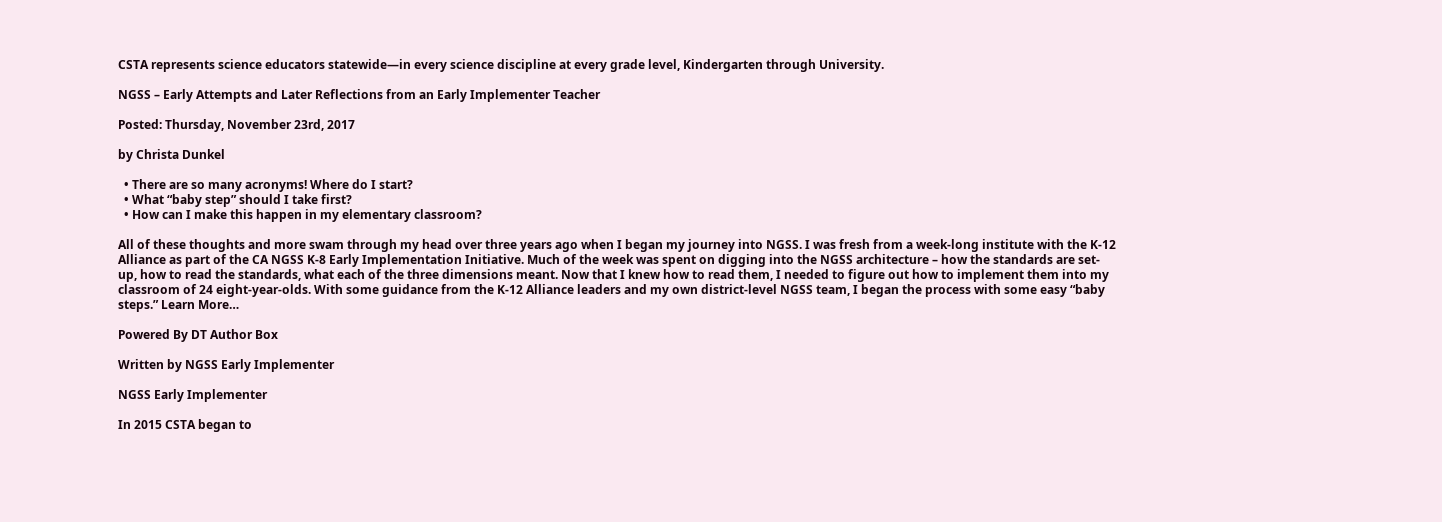CSTA represents science educators statewide—in every science discipline at every grade level, Kindergarten through University.

NGSS – Early Attempts and Later Reflections from an Early Implementer Teacher

Posted: Thursday, November 23rd, 2017

by Christa Dunkel

  • There are so many acronyms! Where do I start?
  • What “baby step” should I take first?
  • How can I make this happen in my elementary classroom?

All of these thoughts and more swam through my head over three years ago when I began my journey into NGSS. I was fresh from a week-long institute with the K-12 Alliance as part of the CA NGSS K-8 Early Implementation Initiative. Much of the week was spent on digging into the NGSS architecture – how the standards are set-up, how to read the standards, what each of the three dimensions meant. Now that I knew how to read them, I needed to figure out how to implement them into my classroom of 24 eight-year-olds. With some guidance from the K-12 Alliance leaders and my own district-level NGSS team, I began the process with some easy “baby steps.” Learn More…

Powered By DT Author Box

Written by NGSS Early Implementer

NGSS Early Implementer

In 2015 CSTA began to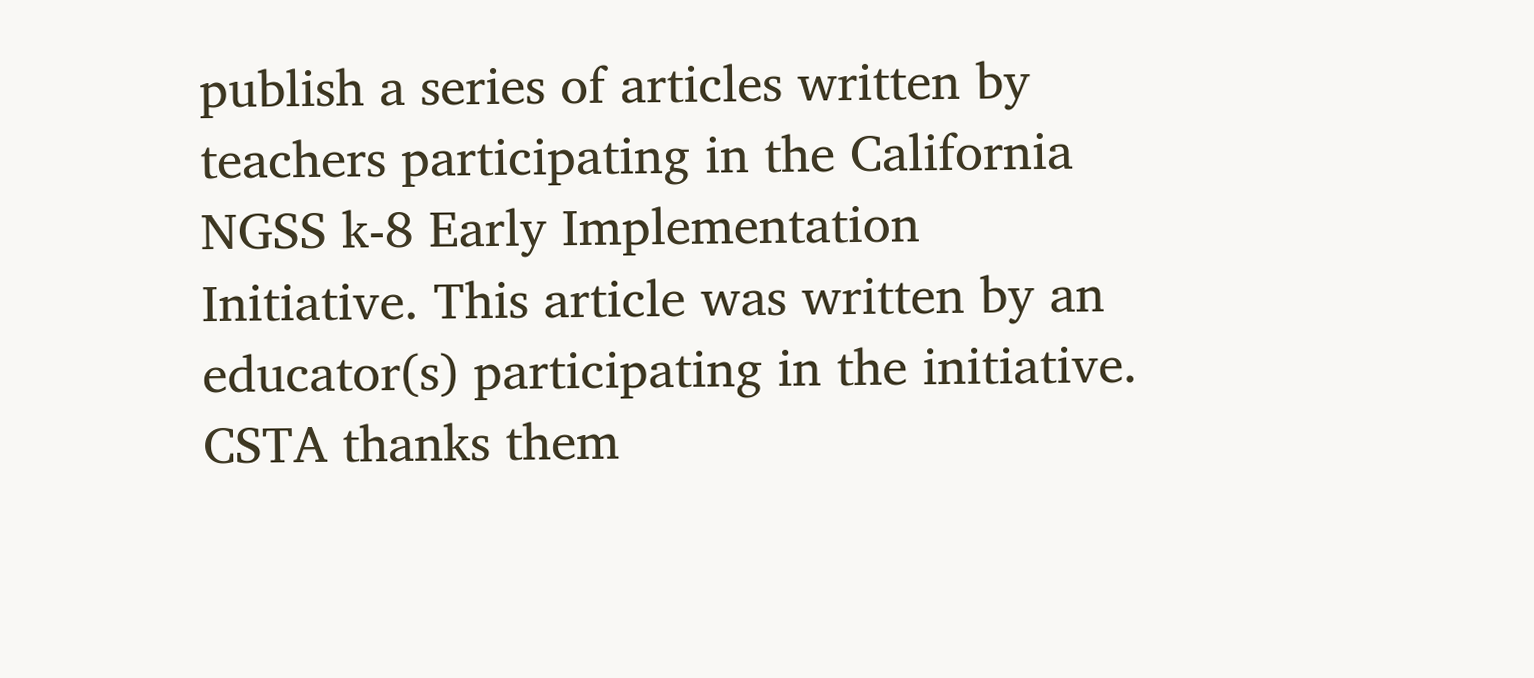publish a series of articles written by teachers participating in the California NGSS k-8 Early Implementation Initiative. This article was written by an educator(s) participating in the initiative. CSTA thanks them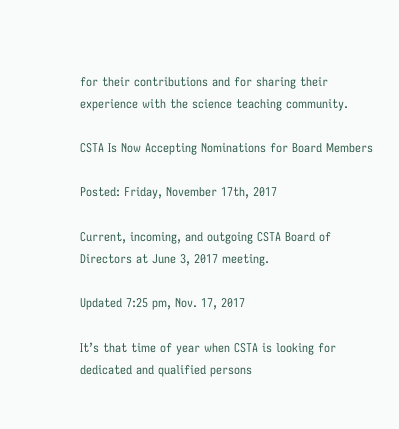for their contributions and for sharing their experience with the science teaching community.

CSTA Is Now Accepting Nominations for Board Members

Posted: Friday, November 17th, 2017

Current, incoming, and outgoing CSTA Board of Directors at June 3, 2017 meeting.

Updated 7:25 pm, Nov. 17, 2017

It’s that time of year when CSTA is looking for dedicated and qualified persons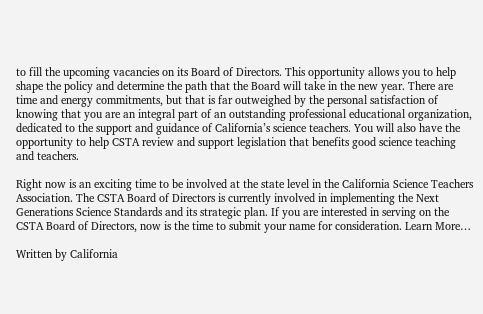to fill the upcoming vacancies on its Board of Directors. This opportunity allows you to help shape the policy and determine the path that the Board will take in the new year. There are time and energy commitments, but that is far outweighed by the personal satisfaction of knowing that you are an integral part of an outstanding professional educational organization, dedicated to the support and guidance of California’s science teachers. You will also have the opportunity to help CSTA review and support legislation that benefits good science teaching and teachers.

Right now is an exciting time to be involved at the state level in the California Science Teachers Association. The CSTA Board of Directors is currently involved in implementing the Next Generations Science Standards and its strategic plan. If you are interested in serving on the CSTA Board of Directors, now is the time to submit your name for consideration. Learn More…

Written by California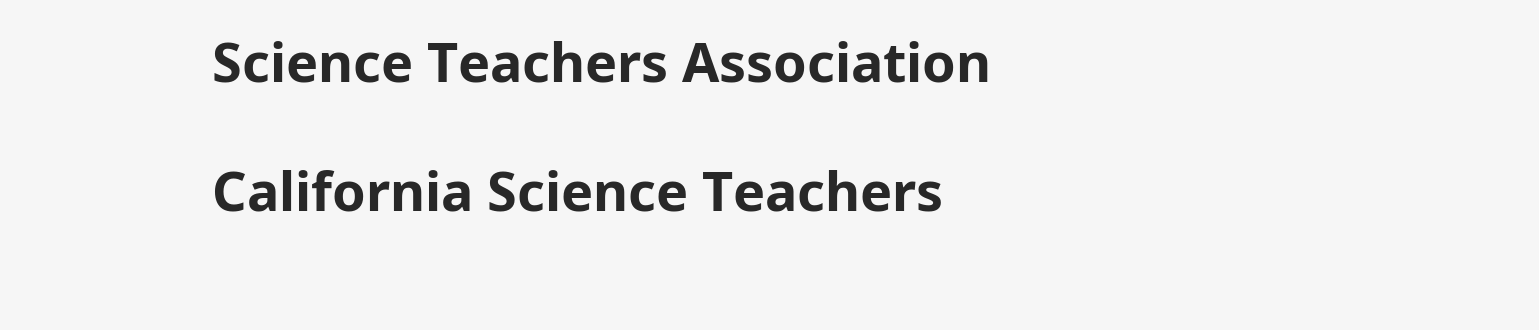Science Teachers Association

California Science Teachers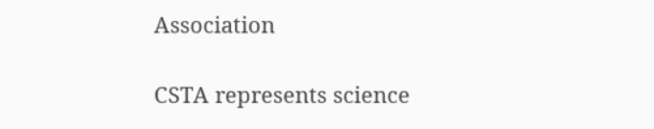Association

CSTA represents science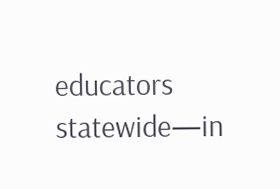educators statewide—in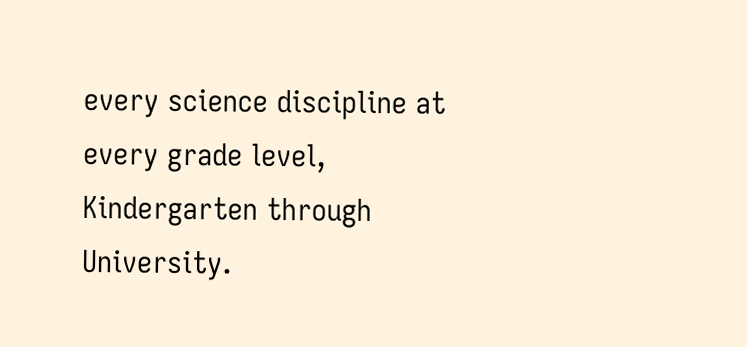every science discipline at every grade level, Kindergarten through University.